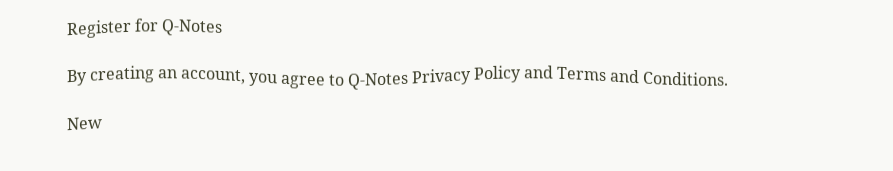Register for Q-Notes

By creating an account, you agree to Q-Notes Privacy Policy and Terms and Conditions.

New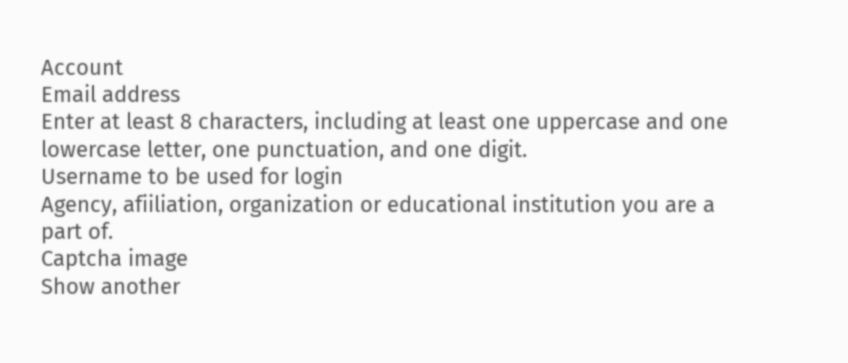Account
Email address
Enter at least 8 characters, including at least one uppercase and one lowercase letter, one punctuation, and one digit.
Username to be used for login
Agency, afiiliation, organization or educational institution you are a part of.
Captcha image
Show another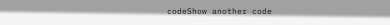codeShow another code